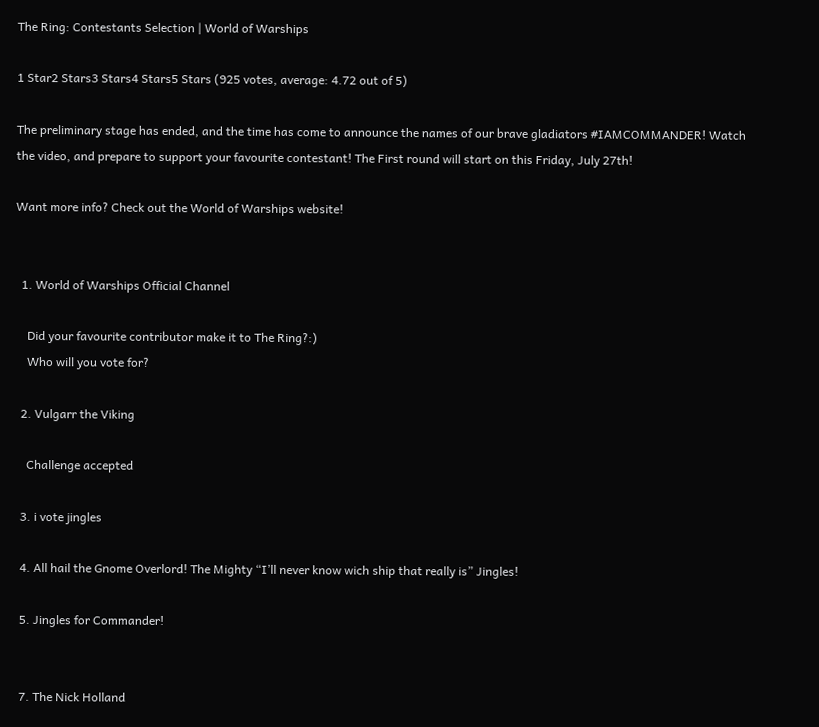The Ring: Contestants Selection | World of Warships

1 Star2 Stars3 Stars4 Stars5 Stars (925 votes, average: 4.72 out of 5)

The preliminary stage has ended, and the time has come to announce the names of our brave gladiators #IAMCOMMANDER! Watch the video, and prepare to support your favourite contestant! The First round will start on this Friday, July 27th!

Want more info? Check out the World of Warships website!


  1. World of Warships Official Channel

    Did your favourite contributor make it to The Ring?:)
    Who will you vote for?

  2. Vulgarr the Viking

    Challenge accepted

  3. i vote jingles

  4. All hail the Gnome Overlord! The Mighty “I’ll never know wich ship that really is” Jingles!

  5. Jingles for Commander!


  7. The Nick Holland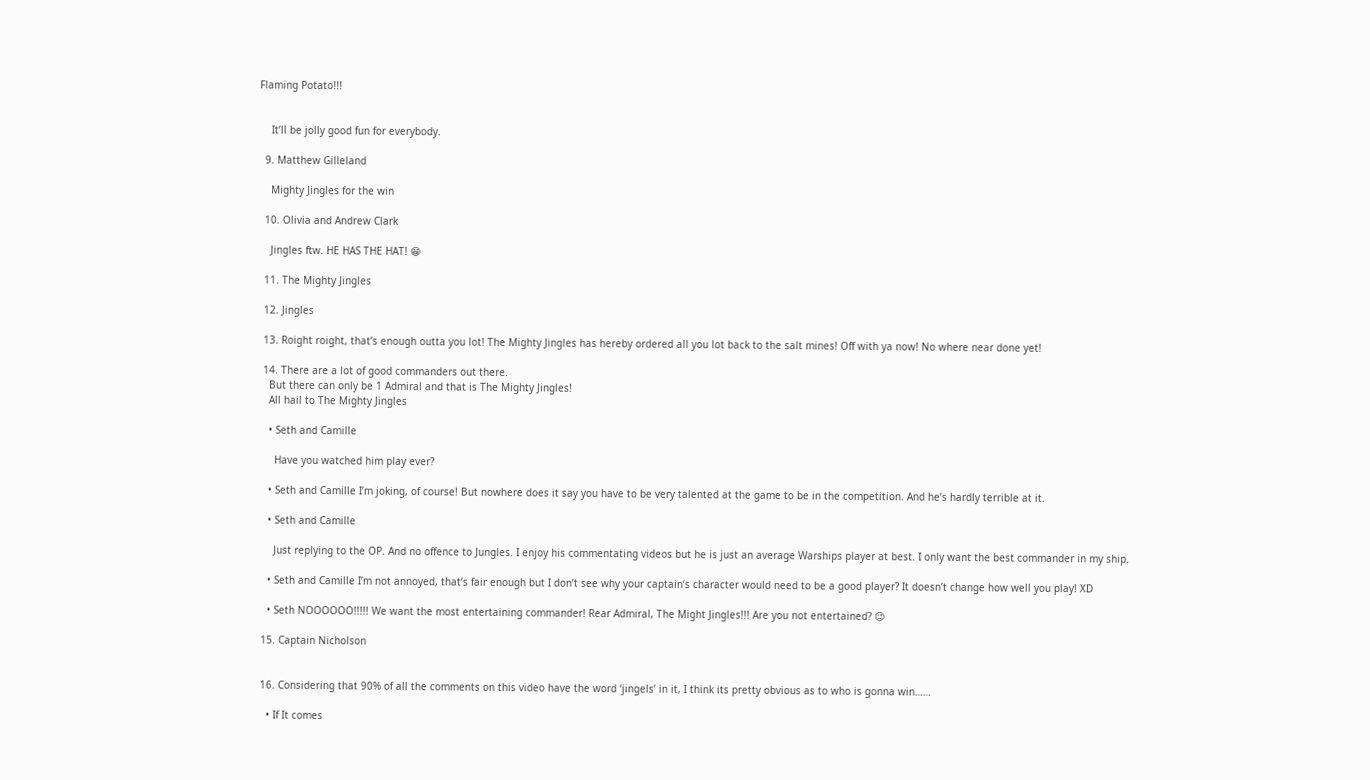Flaming Potato!!!


    It’ll be jolly good fun for everybody.

  9. Matthew Gilleland

    Mighty Jingles for the win

  10. Olivia and Andrew Clark

    Jingles ftw. HE HAS THE HAT! 😁

  11. The Mighty Jingles

  12. Jingles

  13. Roight roight, that’s enough outta you lot! The Mighty Jingles has hereby ordered all you lot back to the salt mines! Off with ya now! No where near done yet!

  14. There are a lot of good commanders out there.
    But there can only be 1 Admiral and that is The Mighty Jingles!
    All hail to The Mighty Jingles

    • Seth and Camille

      Have you watched him play ever?

    • Seth and Camille I’m joking, of course! But nowhere does it say you have to be very talented at the game to be in the competition. And he’s hardly terrible at it.

    • Seth and Camille

      Just replying to the OP. And no offence to Jungles. I enjoy his commentating videos but he is just an average Warships player at best. I only want the best commander in my ship.

    • Seth and Camille I’m not annoyed, that’s fair enough but I don’t see why your captain’s character would need to be a good player? It doesn’t change how well you play! XD

    • Seth NOOOOOO!!!!! We want the most entertaining commander! Rear Admiral, The Might Jingles!!! Are you not entertained? 😉

  15. Captain Nicholson


  16. Considering that 90% of all the comments on this video have the word ‘jingels’ in it, I think its pretty obvious as to who is gonna win……

    • If It comes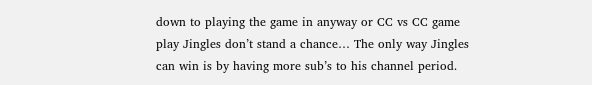down to playing the game in anyway or CC vs CC game play Jingles don’t stand a chance… The only way Jingles can win is by having more sub’s to his channel period.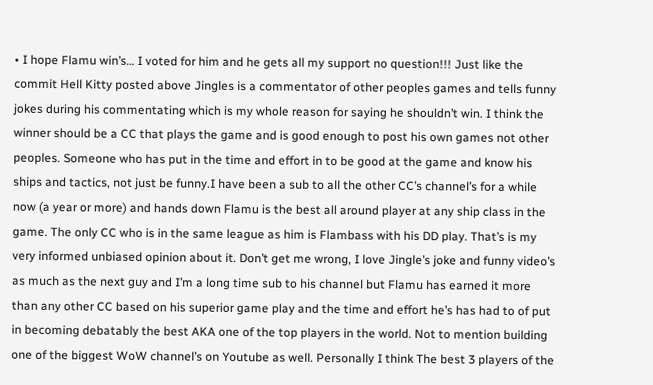• I hope Flamu win’s… I voted for him and he gets all my support no question!!! Just like the commit Hell Kitty posted above Jingles is a commentator of other peoples games and tells funny jokes during his commentating which is my whole reason for saying he shouldn’t win. I think the winner should be a CC that plays the game and is good enough to post his own games not other peoples. Someone who has put in the time and effort in to be good at the game and know his ships and tactics, not just be funny.I have been a sub to all the other CC’s channel’s for a while now (a year or more) and hands down Flamu is the best all around player at any ship class in the game. The only CC who is in the same league as him is Flambass with his DD play. That’s is my very informed unbiased opinion about it. Don’t get me wrong, I love Jingle’s joke and funny video’s as much as the next guy and I’m a long time sub to his channel but Flamu has earned it more than any other CC based on his superior game play and the time and effort he’s has had to of put in becoming debatably the best AKA one of the top players in the world. Not to mention building one of the biggest WoW channel’s on Youtube as well. Personally I think The best 3 players of the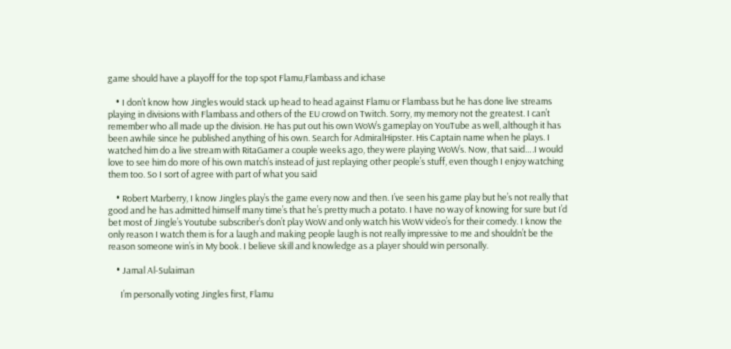game should have a playoff for the top spot Flamu,Flambass and ichase

    • I don’t know how Jingles would stack up head to head against Flamu or Flambass but he has done live streams playing in divisions with Flambass and others of the EU crowd on Twitch. Sorry, my memory not the greatest. I can’t remember who all made up the division. He has put out his own WoW’s gameplay on YouTube as well, although it has been awhile since he published anything of his own. Search for AdmiralHipster. His Captain name when he plays. I watched him do a live stream with RitaGamer a couple weeks ago, they were playing WoW’s. Now, that said….I would love to see him do more of his own match’s instead of just replaying other people’s stuff, even though I enjoy watching them too. So I sort of agree with part of what you said

    • Robert Marberry, I know Jingles play’s the game every now and then. I’ve seen his game play but he’s not really that good and he has admitted himself many time’s that he’s pretty much a potato. I have no way of knowing for sure but I’d bet most of Jingle’s Youtube subscriber’s don’t play WoW and only watch his WoW video’s for their comedy. I know the only reason I watch them is for a laugh and making people laugh is not really impressive to me and shouldn’t be the reason someone win’s in My book. I believe skill and knowledge as a player should win personally.

    • Jamal Al-Sulaiman

      I’m personally voting Jingles first, Flamu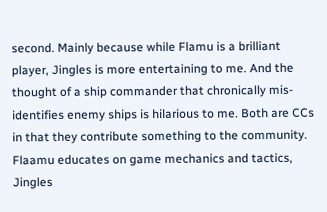second. Mainly because while Flamu is a brilliant player, Jingles is more entertaining to me. And the thought of a ship commander that chronically mis-identifies enemy ships is hilarious to me. Both are CCs in that they contribute something to the community. Flaamu educates on game mechanics and tactics, Jingles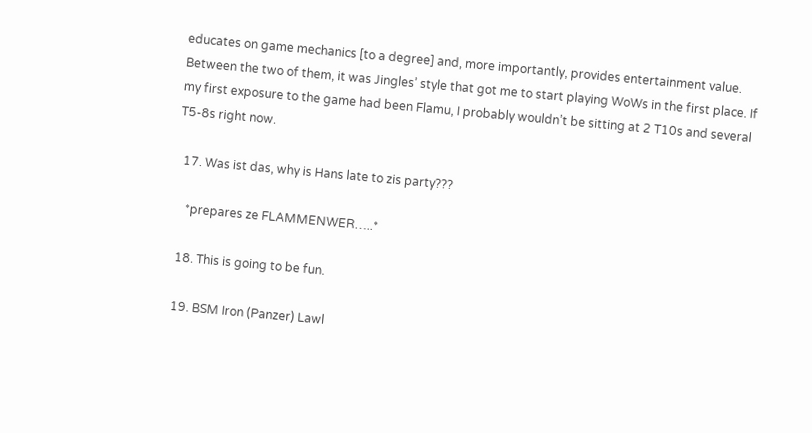educates on game mechanics [to a degree] and, more importantly, provides entertainment value. Between the two of them, it was Jingles’ style that got me to start playing WoWs in the first place. If my first exposure to the game had been Flamu, I probably wouldn’t be sitting at 2 T10s and several T5-8s right now.

  17. Was ist das, why is Hans late to zis party???

    *prepares ze FLAMMENWER…..*

  18. This is going to be fun.

  19. BSM Iron (Panzer) Lawl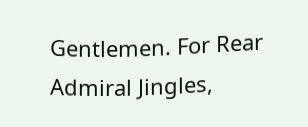Gentlemen. For Rear Admiral Jingles,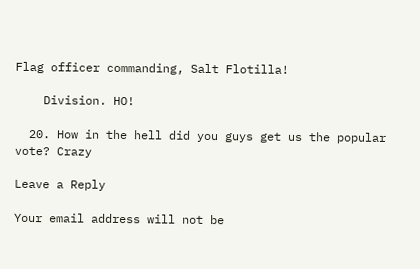Flag officer commanding, Salt Flotilla!

    Division. HO!

  20. How in the hell did you guys get us the popular vote? Crazy

Leave a Reply

Your email address will not be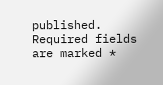published. Required fields are marked *